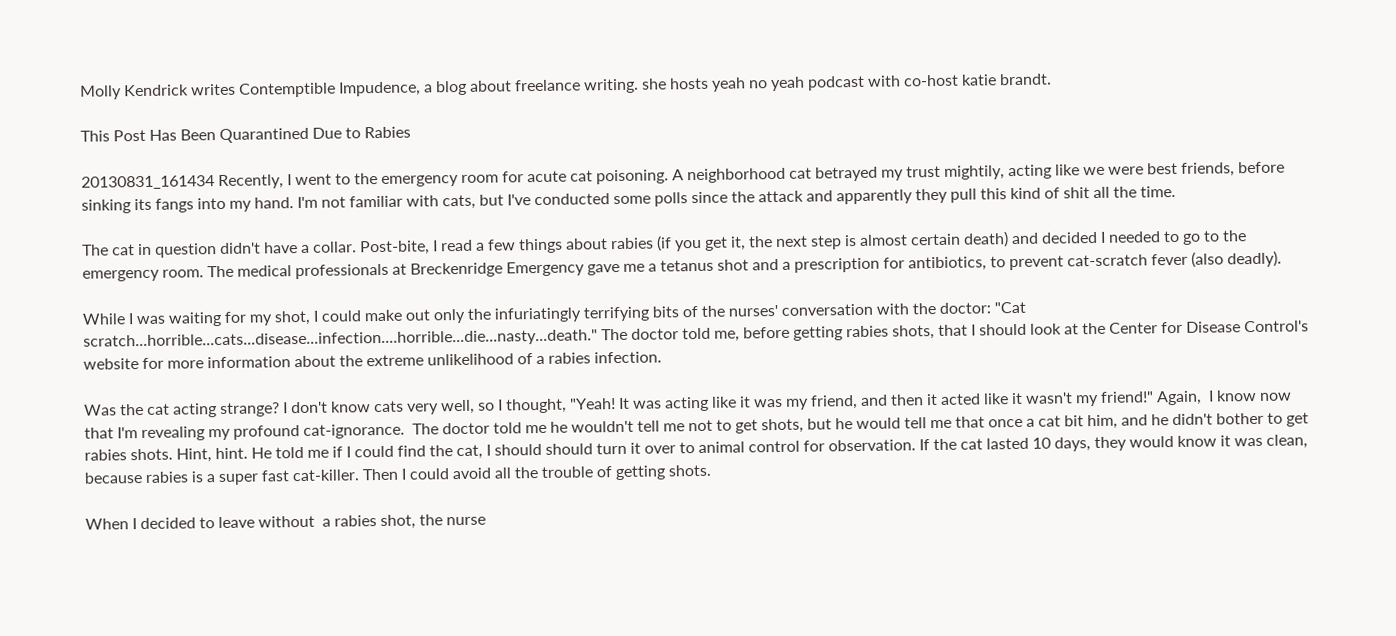Molly Kendrick writes Contemptible Impudence, a blog about freelance writing. she hosts yeah no yeah podcast with co-host katie brandt.

This Post Has Been Quarantined Due to Rabies

20130831_161434 Recently, I went to the emergency room for acute cat poisoning. A neighborhood cat betrayed my trust mightily, acting like we were best friends, before sinking its fangs into my hand. I'm not familiar with cats, but I've conducted some polls since the attack and apparently they pull this kind of shit all the time.

The cat in question didn't have a collar. Post-bite, I read a few things about rabies (if you get it, the next step is almost certain death) and decided I needed to go to the emergency room. The medical professionals at Breckenridge Emergency gave me a tetanus shot and a prescription for antibiotics, to prevent cat-scratch fever (also deadly).

While I was waiting for my shot, I could make out only the infuriatingly terrifying bits of the nurses' conversation with the doctor: "Cat scratch...horrible...cats...disease...infection....horrible...die...nasty...death." The doctor told me, before getting rabies shots, that I should look at the Center for Disease Control's website for more information about the extreme unlikelihood of a rabies infection.

Was the cat acting strange? I don't know cats very well, so I thought, "Yeah! It was acting like it was my friend, and then it acted like it wasn't my friend!" Again,  I know now that I'm revealing my profound cat-ignorance.  The doctor told me he wouldn't tell me not to get shots, but he would tell me that once a cat bit him, and he didn't bother to get rabies shots. Hint, hint. He told me if I could find the cat, I should should turn it over to animal control for observation. If the cat lasted 10 days, they would know it was clean, because rabies is a super fast cat-killer. Then I could avoid all the trouble of getting shots.

When I decided to leave without  a rabies shot, the nurse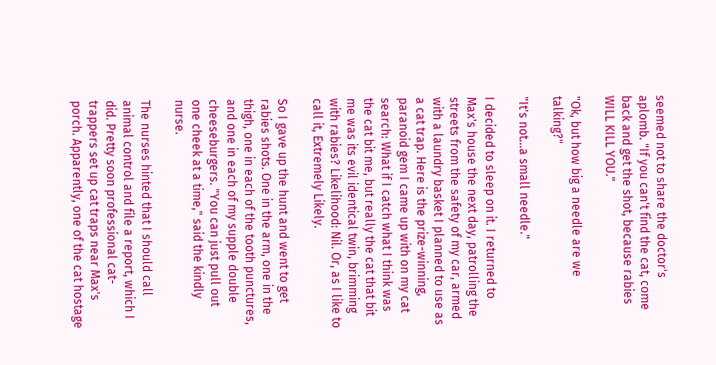seemed not to share the doctor's aplomb. "If you can't find the cat, come back and get the shot, because rabies WILL KILL YOU."

"Ok, but how big a needle are we talking?"

"It's not...a small needle."

I decided to sleep on it. I returned to Max's house the next day, patrolling the streets from the safety of my car, armed with a laundry basket I planned to use as a cat trap. Here is the prize-winning, paranoid gem I came up with on my cat search: What if I catch what I think was the cat bit me, but really the cat that bit me was its evil identical twin, brimming with rabies? Likelihood: Nil. Or, as I like to call it, Extremely Likely.

So I gave up the hunt and went to get rabies shots. One in the arm, one in the thigh, one in each of the tooth punctures, and one in each of my supple double cheeseburgers. "You can just pull out one cheek at a time," said the kindly nurse.

The nurses hinted that I should call animal control and file a report, which I did. Pretty soon professional cat-trappers set up cat traps near Max's porch. Apparently, one of the cat hostage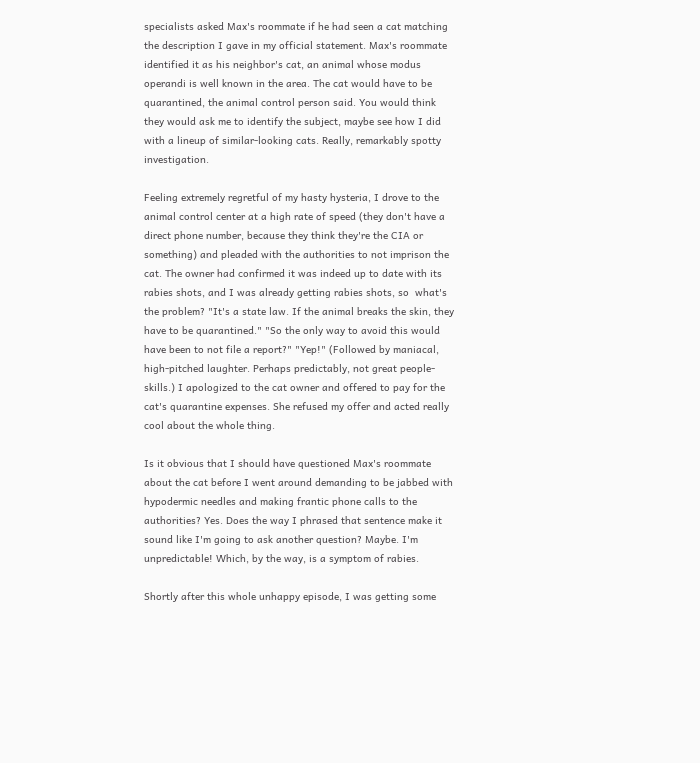specialists asked Max's roommate if he had seen a cat matching the description I gave in my official statement. Max's roommate identified it as his neighbor's cat, an animal whose modus operandi is well known in the area. The cat would have to be quarantined, the animal control person said. You would think they would ask me to identify the subject, maybe see how I did with a lineup of similar-looking cats. Really, remarkably spotty investigation.

Feeling extremely regretful of my hasty hysteria, I drove to the animal control center at a high rate of speed (they don't have a direct phone number, because they think they're the CIA or something) and pleaded with the authorities to not imprison the cat. The owner had confirmed it was indeed up to date with its rabies shots, and I was already getting rabies shots, so  what's the problem? "It's a state law. If the animal breaks the skin, they have to be quarantined." "So the only way to avoid this would have been to not file a report?" "Yep!" (Followed by maniacal, high-pitched laughter. Perhaps predictably, not great people-skills.) I apologized to the cat owner and offered to pay for the cat's quarantine expenses. She refused my offer and acted really cool about the whole thing.

Is it obvious that I should have questioned Max's roommate about the cat before I went around demanding to be jabbed with hypodermic needles and making frantic phone calls to the authorities? Yes. Does the way I phrased that sentence make it sound like I'm going to ask another question? Maybe. I'm unpredictable! Which, by the way, is a symptom of rabies.

Shortly after this whole unhappy episode, I was getting some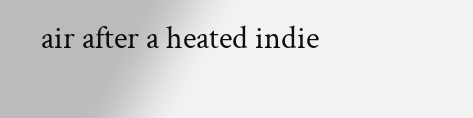air after a heated indie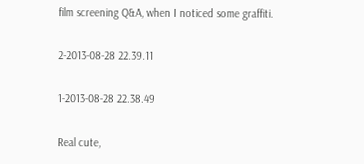film screening Q&A, when I noticed some graffiti.

2-2013-08-28 22.39.11

1-2013-08-28 22.38.49

Real cute,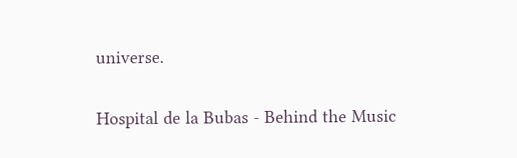universe.

Hospital de la Bubas - Behind the Music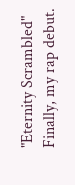"Eternity Scrambled" Finally, my rap debut.